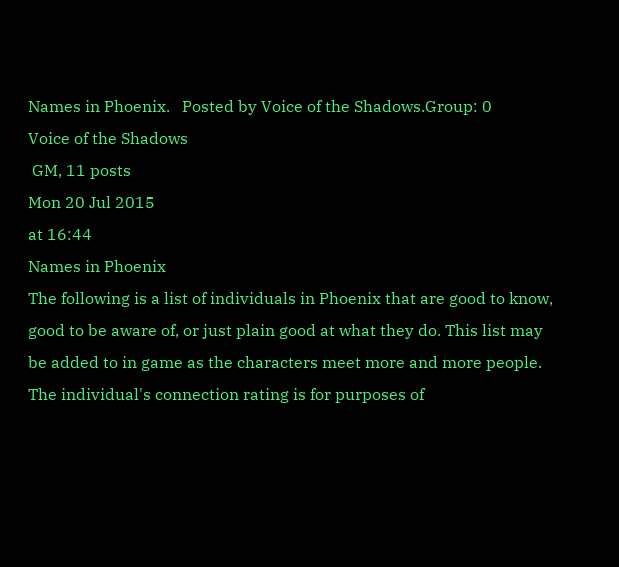Names in Phoenix.   Posted by Voice of the Shadows.Group: 0
Voice of the Shadows
 GM, 11 posts
Mon 20 Jul 2015
at 16:44
Names in Phoenix
The following is a list of individuals in Phoenix that are good to know, good to be aware of, or just plain good at what they do. This list may be added to in game as the characters meet more and more people. The individual's connection rating is for purposes of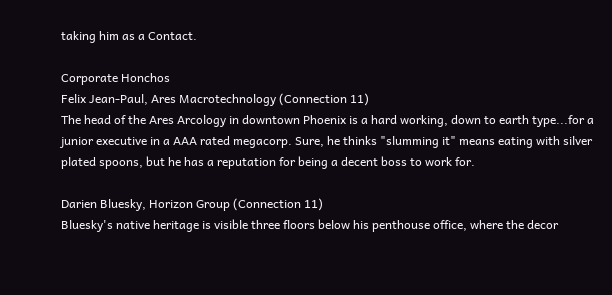taking him as a Contact.

Corporate Honchos
Felix Jean-Paul, Ares Macrotechnology (Connection 11)
The head of the Ares Arcology in downtown Phoenix is a hard working, down to earth type...for a junior executive in a AAA rated megacorp. Sure, he thinks "slumming it" means eating with silver plated spoons, but he has a reputation for being a decent boss to work for.

Darien Bluesky, Horizon Group (Connection 11)
Bluesky's native heritage is visible three floors below his penthouse office, where the decor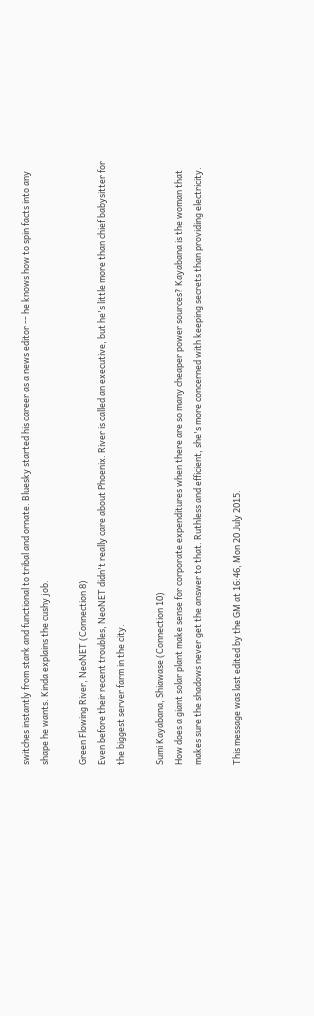switches instantly from stark and functional to tribal and ornate. Bluesky started his career as a news editor -- he knows how to spin facts into any shape he wants. Kinda explains the cushy job.

Green Flowing River, NeoNET (Connection 8)
Even before their recent troubles, NeoNET didn't really care about Phoenix. River is called an executive, but he's little more than chief babysitter for the biggest server farm in the city.

Sumi Kayabana, Shiawase (Connection 10)
How does a giant solar plant make sense for corporate expenditures when there are so many cheaper power sources? Kayabana is the woman that makes sure the shadows never get the answer to that. Ruthless and efficient, she's more concerned with keeping secrets than providing electricity.

This message was last edited by the GM at 16:46, Mon 20 July 2015.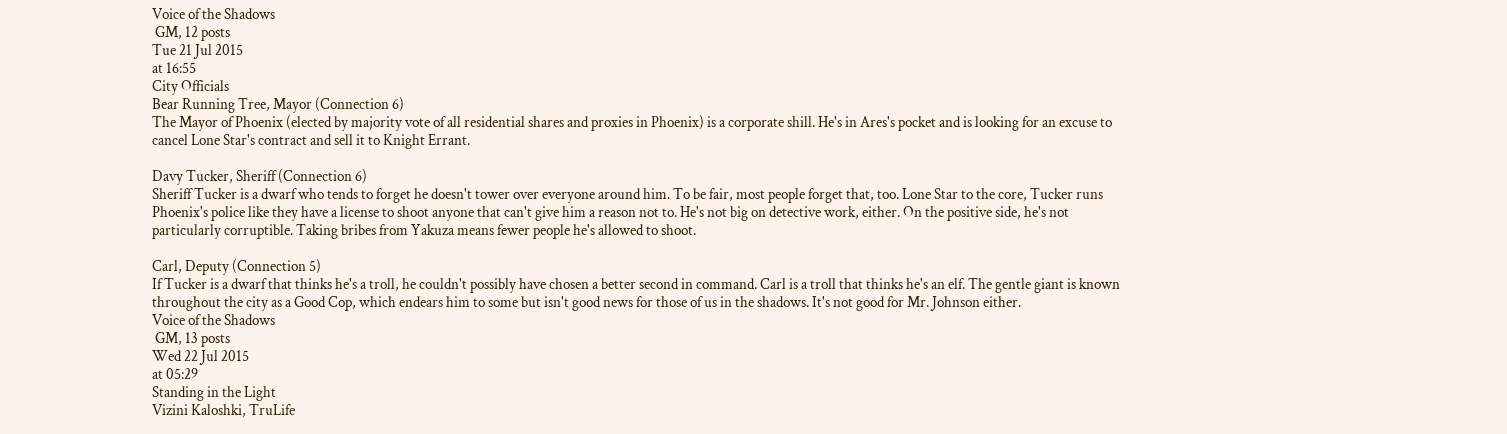Voice of the Shadows
 GM, 12 posts
Tue 21 Jul 2015
at 16:55
City Officials
Bear Running Tree, Mayor (Connection 6)
The Mayor of Phoenix (elected by majority vote of all residential shares and proxies in Phoenix) is a corporate shill. He's in Ares's pocket and is looking for an excuse to cancel Lone Star's contract and sell it to Knight Errant.

Davy Tucker, Sheriff (Connection 6)
Sheriff Tucker is a dwarf who tends to forget he doesn't tower over everyone around him. To be fair, most people forget that, too. Lone Star to the core, Tucker runs Phoenix's police like they have a license to shoot anyone that can't give him a reason not to. He's not big on detective work, either. On the positive side, he's not particularly corruptible. Taking bribes from Yakuza means fewer people he's allowed to shoot.

Carl, Deputy (Connection 5)
If Tucker is a dwarf that thinks he's a troll, he couldn't possibly have chosen a better second in command. Carl is a troll that thinks he's an elf. The gentle giant is known throughout the city as a Good Cop, which endears him to some but isn't good news for those of us in the shadows. It's not good for Mr. Johnson either.
Voice of the Shadows
 GM, 13 posts
Wed 22 Jul 2015
at 05:29
Standing in the Light
Vizini Kaloshki, TruLife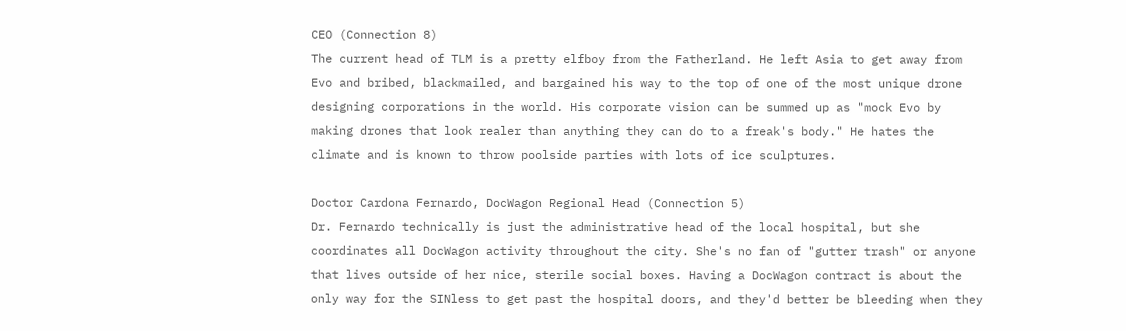CEO (Connection 8)
The current head of TLM is a pretty elfboy from the Fatherland. He left Asia to get away from Evo and bribed, blackmailed, and bargained his way to the top of one of the most unique drone designing corporations in the world. His corporate vision can be summed up as "mock Evo by making drones that look realer than anything they can do to a freak's body." He hates the climate and is known to throw poolside parties with lots of ice sculptures.

Doctor Cardona Fernardo, DocWagon Regional Head (Connection 5)
Dr. Fernardo technically is just the administrative head of the local hospital, but she coordinates all DocWagon activity throughout the city. She's no fan of "gutter trash" or anyone that lives outside of her nice, sterile social boxes. Having a DocWagon contract is about the only way for the SINless to get past the hospital doors, and they'd better be bleeding when they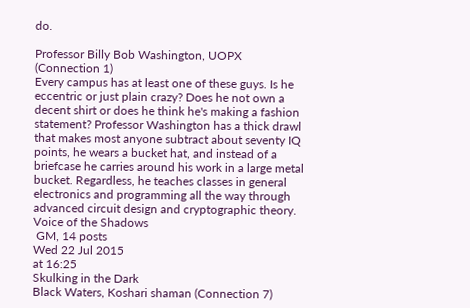do.

Professor Billy Bob Washington, UOPX (Connection 1)
Every campus has at least one of these guys. Is he eccentric or just plain crazy? Does he not own a decent shirt or does he think he's making a fashion statement? Professor Washington has a thick drawl that makes most anyone subtract about seventy IQ points, he wears a bucket hat, and instead of a briefcase he carries around his work in a large metal bucket. Regardless, he teaches classes in general electronics and programming all the way through advanced circuit design and cryptographic theory.
Voice of the Shadows
 GM, 14 posts
Wed 22 Jul 2015
at 16:25
Skulking in the Dark
Black Waters, Koshari shaman (Connection 7)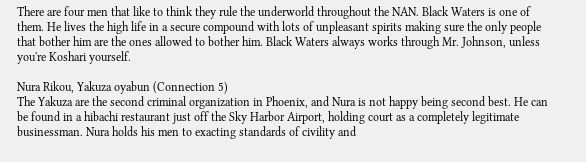There are four men that like to think they rule the underworld throughout the NAN. Black Waters is one of them. He lives the high life in a secure compound with lots of unpleasant spirits making sure the only people that bother him are the ones allowed to bother him. Black Waters always works through Mr. Johnson, unless you're Koshari yourself.

Nura Rikou, Yakuza oyabun (Connection 5)
The Yakuza are the second criminal organization in Phoenix, and Nura is not happy being second best. He can be found in a hibachi restaurant just off the Sky Harbor Airport, holding court as a completely legitimate businessman. Nura holds his men to exacting standards of civility and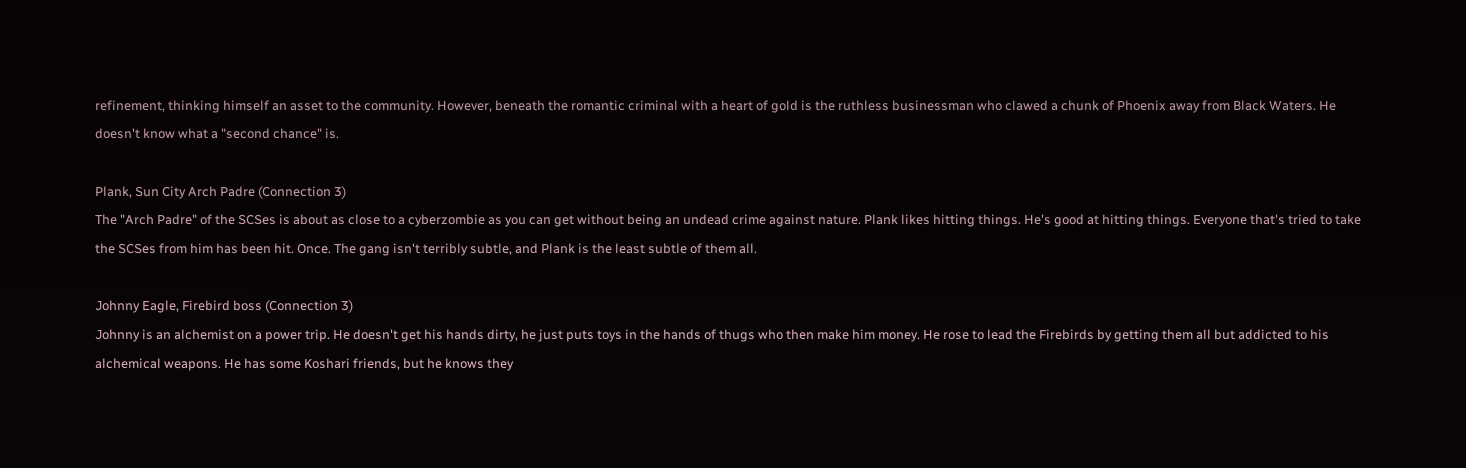refinement, thinking himself an asset to the community. However, beneath the romantic criminal with a heart of gold is the ruthless businessman who clawed a chunk of Phoenix away from Black Waters. He doesn't know what a "second chance" is.

Plank, Sun City Arch Padre (Connection 3)
The "Arch Padre" of the SCSes is about as close to a cyberzombie as you can get without being an undead crime against nature. Plank likes hitting things. He's good at hitting things. Everyone that's tried to take the SCSes from him has been hit. Once. The gang isn't terribly subtle, and Plank is the least subtle of them all.

Johnny Eagle, Firebird boss (Connection 3)
Johnny is an alchemist on a power trip. He doesn't get his hands dirty, he just puts toys in the hands of thugs who then make him money. He rose to lead the Firebirds by getting them all but addicted to his alchemical weapons. He has some Koshari friends, but he knows they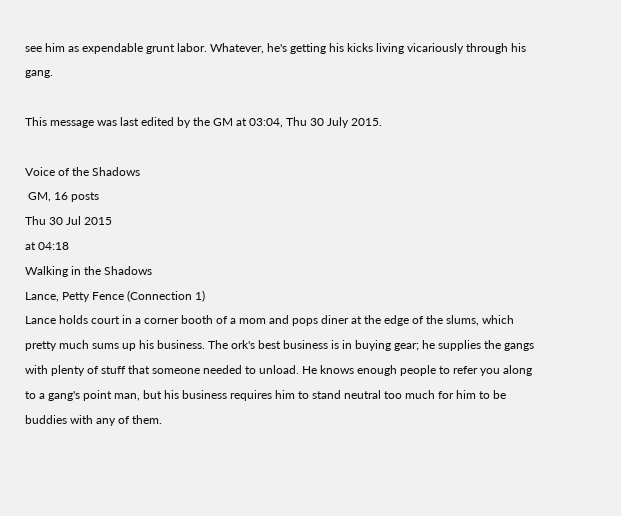see him as expendable grunt labor. Whatever, he's getting his kicks living vicariously through his gang.

This message was last edited by the GM at 03:04, Thu 30 July 2015.

Voice of the Shadows
 GM, 16 posts
Thu 30 Jul 2015
at 04:18
Walking in the Shadows
Lance, Petty Fence (Connection 1)
Lance holds court in a corner booth of a mom and pops diner at the edge of the slums, which pretty much sums up his business. The ork's best business is in buying gear; he supplies the gangs with plenty of stuff that someone needed to unload. He knows enough people to refer you along to a gang's point man, but his business requires him to stand neutral too much for him to be buddies with any of them.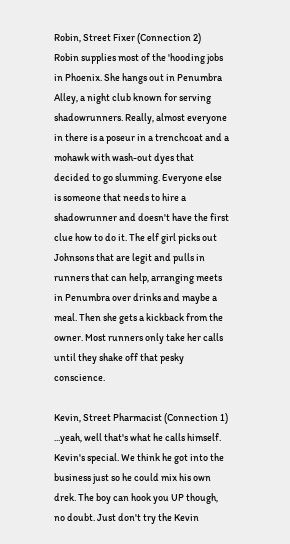Robin, Street Fixer (Connection 2)
Robin supplies most of the 'hooding jobs in Phoenix. She hangs out in Penumbra Alley, a night club known for serving shadowrunners. Really, almost everyone in there is a poseur in a trenchcoat and a mohawk with wash-out dyes that decided to go slumming. Everyone else is someone that needs to hire a shadowrunner and doesn't have the first clue how to do it. The elf girl picks out Johnsons that are legit and pulls in runners that can help, arranging meets in Penumbra over drinks and maybe a meal. Then she gets a kickback from the owner. Most runners only take her calls until they shake off that pesky conscience.

Kevin, Street Pharmacist (Connection 1)
...yeah, well that's what he calls himself. Kevin's special. We think he got into the business just so he could mix his own drek. The boy can hook you UP though, no doubt. Just don't try the Kevin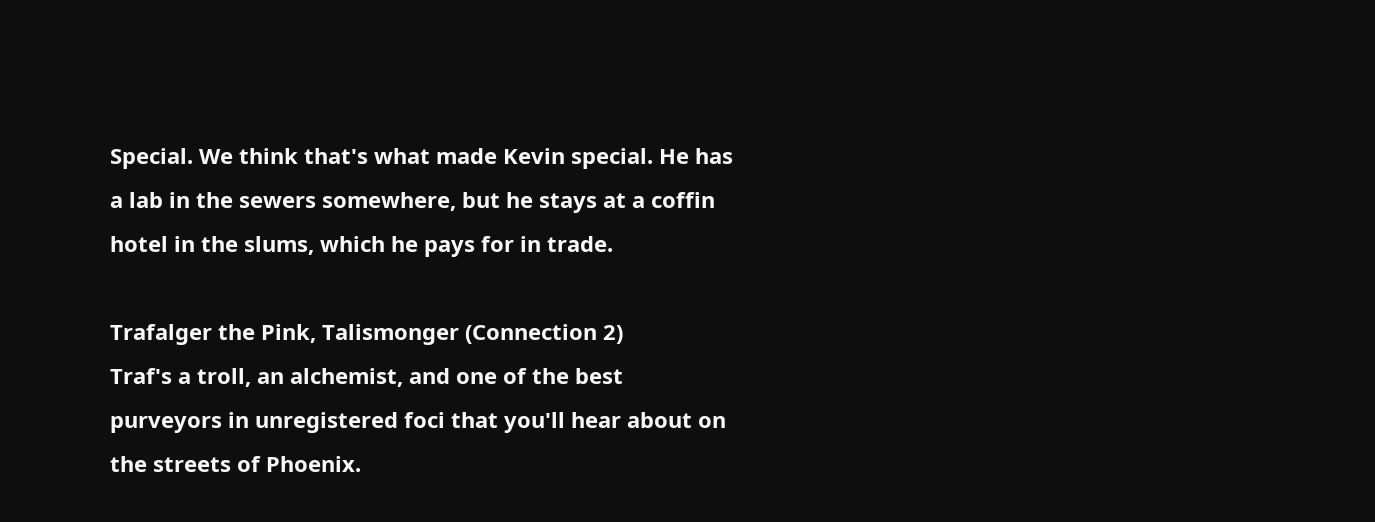Special. We think that's what made Kevin special. He has a lab in the sewers somewhere, but he stays at a coffin hotel in the slums, which he pays for in trade.

Trafalger the Pink, Talismonger (Connection 2)
Traf's a troll, an alchemist, and one of the best purveyors in unregistered foci that you'll hear about on the streets of Phoenix.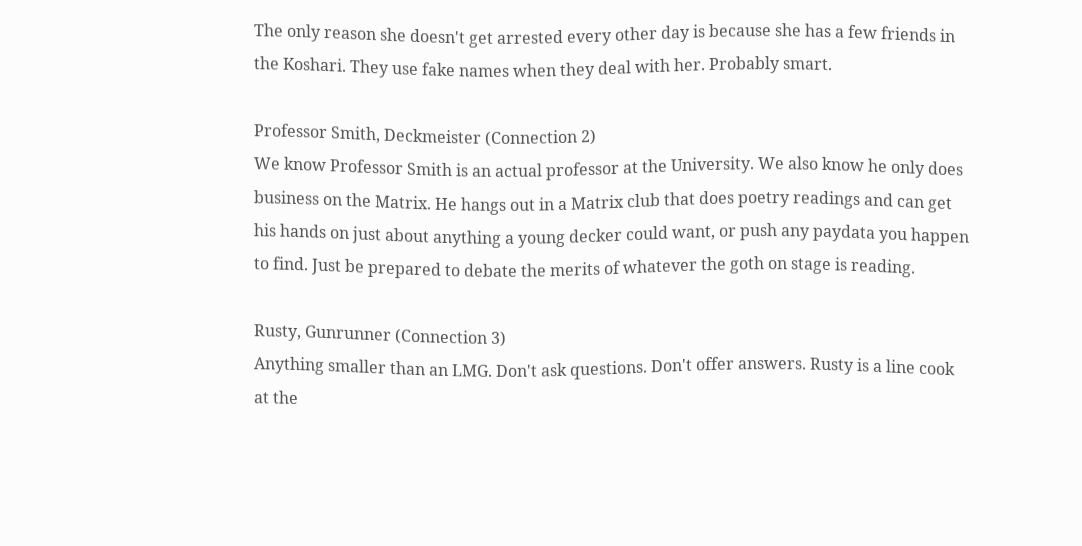The only reason she doesn't get arrested every other day is because she has a few friends in the Koshari. They use fake names when they deal with her. Probably smart.

Professor Smith, Deckmeister (Connection 2)
We know Professor Smith is an actual professor at the University. We also know he only does business on the Matrix. He hangs out in a Matrix club that does poetry readings and can get his hands on just about anything a young decker could want, or push any paydata you happen to find. Just be prepared to debate the merits of whatever the goth on stage is reading.

Rusty, Gunrunner (Connection 3)
Anything smaller than an LMG. Don't ask questions. Don't offer answers. Rusty is a line cook at the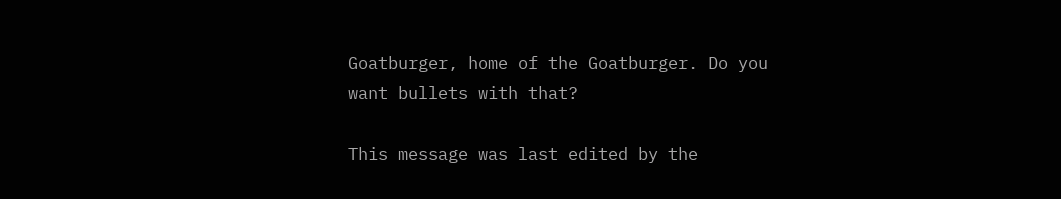Goatburger, home of the Goatburger. Do you want bullets with that?

This message was last edited by the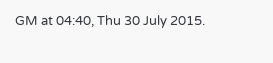GM at 04:40, Thu 30 July 2015.